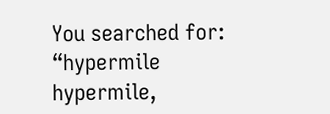You searched for: “hypermile
hypermile,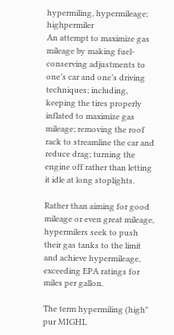hypermiling, hypermileage; highpermiler
An attempt to maximize gas mileage by making fuel-conserving adjustments to one’s car and one’s driving techniques; including, keeping the tires properly inflated to maximize gas mileage; removing the roof rack to streamline the car and reduce drag; turning the engine off rather than letting it idle at long stoplights.

Rather than aiming for good mileage or even great mileage, hypermilers seek to push their gas tanks to the limit and achieve hypermileage, exceeding EPA ratings for miles per gallon.

The term hypermiling (high" pur MIGHL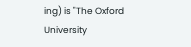ing) is "The Oxford University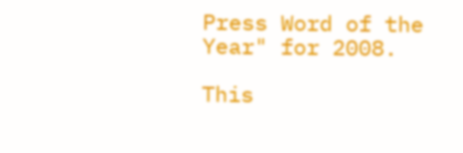Press Word of the Year" for 2008.

This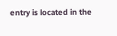entry is located in the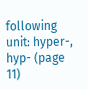following unit: hyper-, hyp- (page 11)